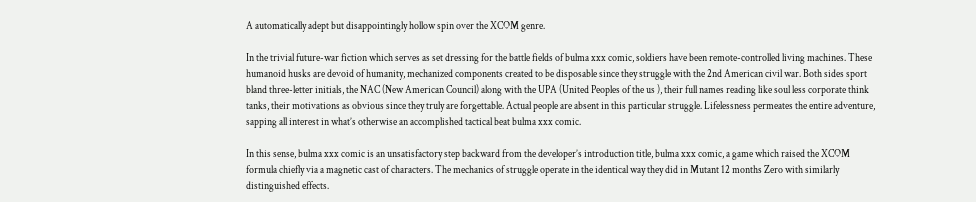A automatically adept but disappointingly hollow spin over the XCOM genre.

In the trivial future-war fiction which serves as set dressing for the battle fields of bulma xxx comic, soldiers have been remote-controlled living machines. These humanoid husks are devoid of humanity, mechanized components created to be disposable since they struggle with the 2nd American civil war. Both sides sport bland three-letter initials, the NAC (New American Council) along with the UPA (United Peoples of the us ), their full names reading like soul less corporate think tanks, their motivations as obvious since they truly are forgettable. Actual people are absent in this particular struggle. Lifelessness permeates the entire adventure, sapping all interest in what’s otherwise an accomplished tactical beat bulma xxx comic.

In this sense, bulma xxx comic is an unsatisfactory step backward from the developer’s introduction title, bulma xxx comic, a game which raised the XCOM formula chiefly via a magnetic cast of characters. The mechanics of struggle operate in the identical way they did in Mutant 12 months Zero with similarly distinguished effects.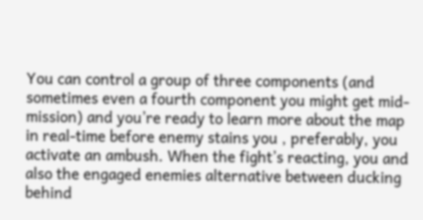You can control a group of three components (and sometimes even a fourth component you might get mid-mission) and you’re ready to learn more about the map in real-time before enemy stains you , preferably, you activate an ambush. When the fight’s reacting, you and also the engaged enemies alternative between ducking behind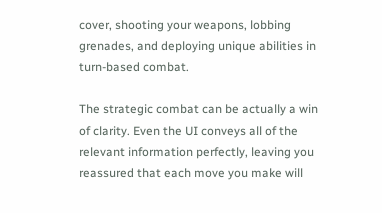cover, shooting your weapons, lobbing grenades, and deploying unique abilities in turn-based combat.

The strategic combat can be actually a win of clarity. Even the UI conveys all of the relevant information perfectly, leaving you reassured that each move you make will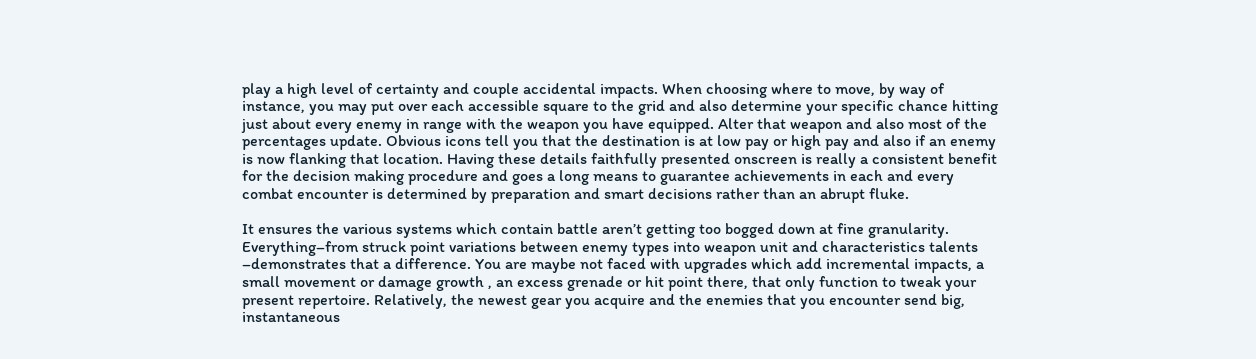play a high level of certainty and couple accidental impacts. When choosing where to move, by way of instance, you may put over each accessible square to the grid and also determine your specific chance hitting just about every enemy in range with the weapon you have equipped. Alter that weapon and also most of the percentages update. Obvious icons tell you that the destination is at low pay or high pay and also if an enemy is now flanking that location. Having these details faithfully presented onscreen is really a consistent benefit for the decision making procedure and goes a long means to guarantee achievements in each and every combat encounter is determined by preparation and smart decisions rather than an abrupt fluke.

It ensures the various systems which contain battle aren’t getting too bogged down at fine granularity. Everything–from struck point variations between enemy types into weapon unit and characteristics talents –demonstrates that a difference. You are maybe not faced with upgrades which add incremental impacts, a small movement or damage growth , an excess grenade or hit point there, that only function to tweak your present repertoire. Relatively, the newest gear you acquire and the enemies that you encounter send big, instantaneous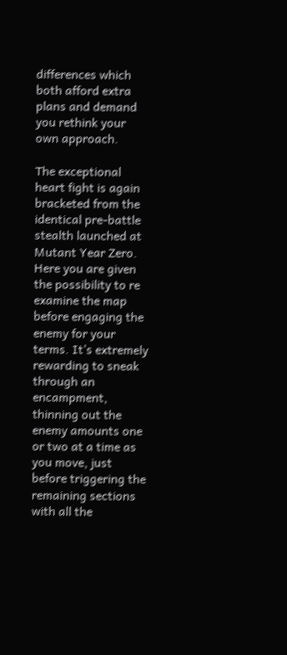differences which both afford extra plans and demand you rethink your own approach.

The exceptional heart fight is again bracketed from the identical pre-battle stealth launched at Mutant Year Zero. Here you are given the possibility to re examine the map before engaging the enemy for your terms. It’s extremely rewarding to sneak through an encampment, thinning out the enemy amounts one or two at a time as you move, just before triggering the remaining sections with all the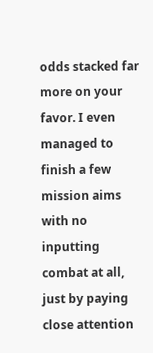odds stacked far more on your favor. I even managed to finish a few mission aims with no inputting combat at all, just by paying close attention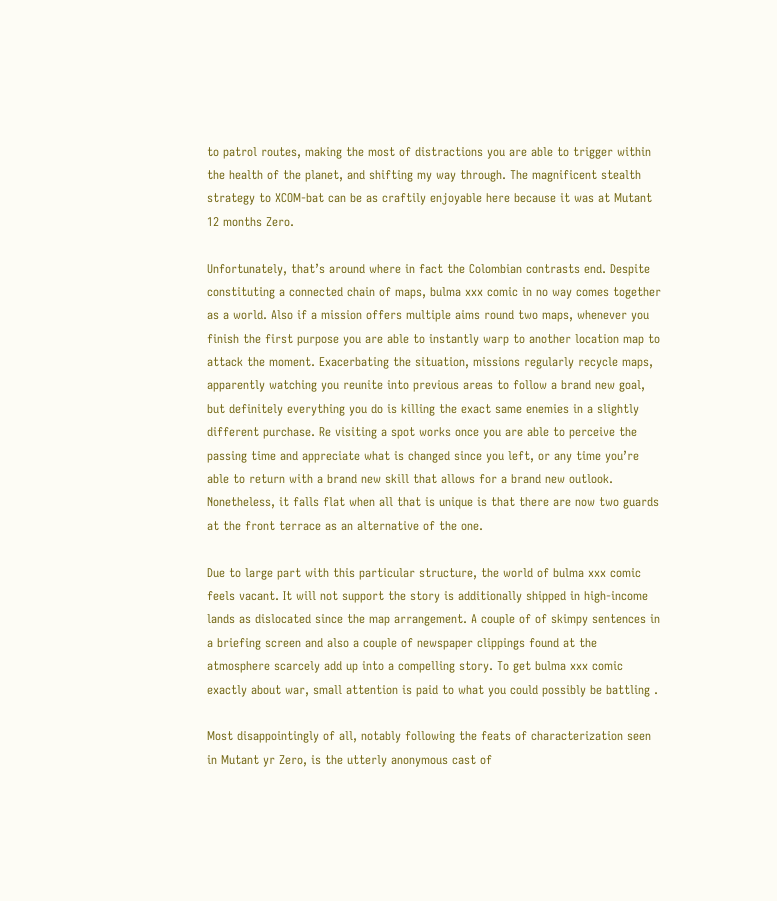to patrol routes, making the most of distractions you are able to trigger within the health of the planet, and shifting my way through. The magnificent stealth strategy to XCOM-bat can be as craftily enjoyable here because it was at Mutant 12 months Zero.

Unfortunately, that’s around where in fact the Colombian contrasts end. Despite constituting a connected chain of maps, bulma xxx comic in no way comes together as a world. Also if a mission offers multiple aims round two maps, whenever you finish the first purpose you are able to instantly warp to another location map to attack the moment. Exacerbating the situation, missions regularly recycle maps, apparently watching you reunite into previous areas to follow a brand new goal, but definitely everything you do is killing the exact same enemies in a slightly different purchase. Re visiting a spot works once you are able to perceive the passing time and appreciate what is changed since you left, or any time you’re able to return with a brand new skill that allows for a brand new outlook. Nonetheless, it falls flat when all that is unique is that there are now two guards at the front terrace as an alternative of the one.

Due to large part with this particular structure, the world of bulma xxx comic feels vacant. It will not support the story is additionally shipped in high-income lands as dislocated since the map arrangement. A couple of of skimpy sentences in a briefing screen and also a couple of newspaper clippings found at the atmosphere scarcely add up into a compelling story. To get bulma xxx comic exactly about war, small attention is paid to what you could possibly be battling .

Most disappointingly of all, notably following the feats of characterization seen in Mutant yr Zero, is the utterly anonymous cast of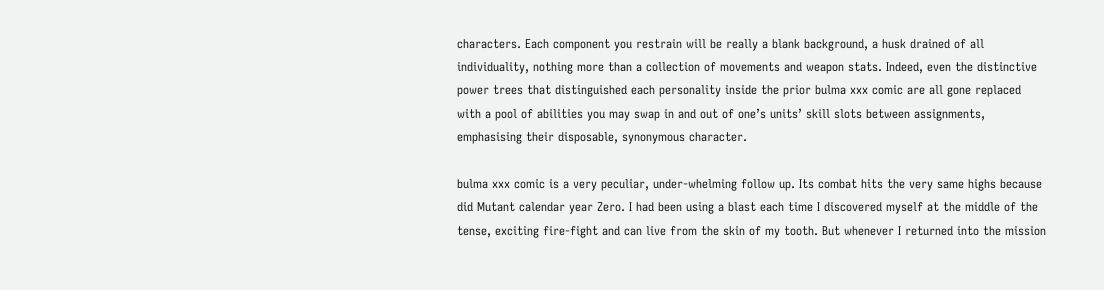characters. Each component you restrain will be really a blank background, a husk drained of all individuality, nothing more than a collection of movements and weapon stats. Indeed, even the distinctive power trees that distinguished each personality inside the prior bulma xxx comic are all gone replaced with a pool of abilities you may swap in and out of one’s units’ skill slots between assignments, emphasising their disposable, synonymous character.

bulma xxx comic is a very peculiar, under-whelming follow up. Its combat hits the very same highs because did Mutant calendar year Zero. I had been using a blast each time I discovered myself at the middle of the tense, exciting fire-fight and can live from the skin of my tooth. But whenever I returned into the mission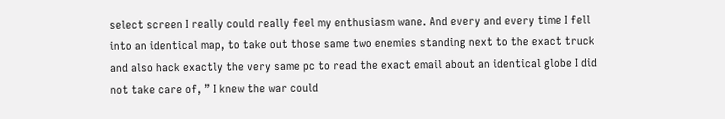select screen I really could really feel my enthusiasm wane. And every and every time I fell into an identical map, to take out those same two enemies standing next to the exact truck and also hack exactly the very same pc to read the exact email about an identical globe I did not take care of, ” I knew the war could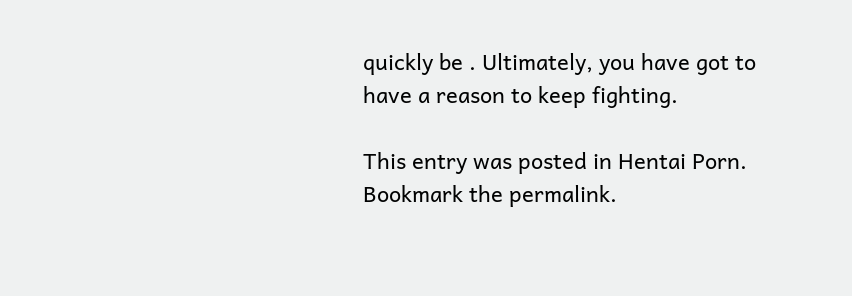quickly be . Ultimately, you have got to have a reason to keep fighting.

This entry was posted in Hentai Porn. Bookmark the permalink.